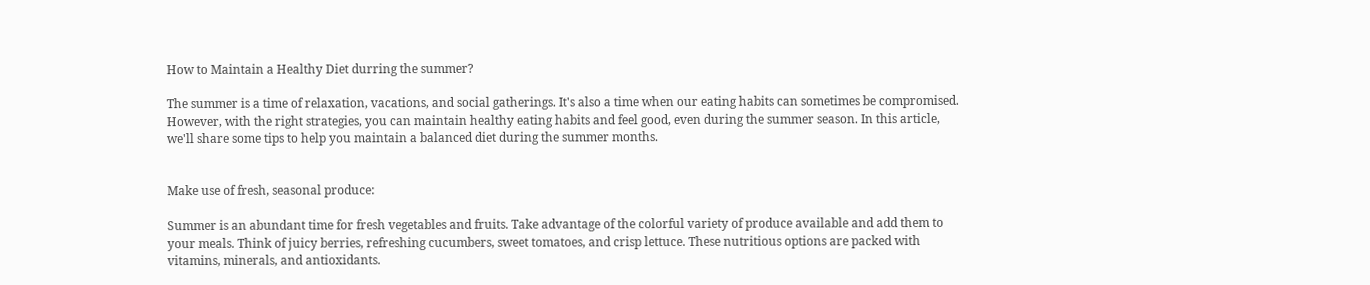How to Maintain a Healthy Diet durring the summer?

The summer is a time of relaxation, vacations, and social gatherings. It's also a time when our eating habits can sometimes be compromised. However, with the right strategies, you can maintain healthy eating habits and feel good, even during the summer season. In this article, we'll share some tips to help you maintain a balanced diet during the summer months.


Make use of fresh, seasonal produce:

Summer is an abundant time for fresh vegetables and fruits. Take advantage of the colorful variety of produce available and add them to your meals. Think of juicy berries, refreshing cucumbers, sweet tomatoes, and crisp lettuce. These nutritious options are packed with vitamins, minerals, and antioxidants.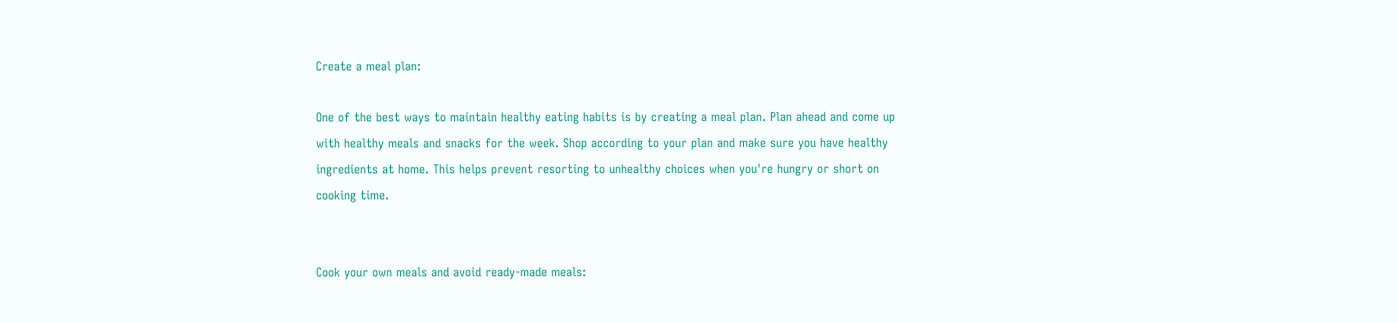Create a meal plan:

One of the best ways to maintain healthy eating habits is by creating a meal plan. Plan ahead and come up with healthy meals and snacks for the week. Shop according to your plan and make sure you have healthy ingredients at home. This helps prevent resorting to unhealthy choices when you're hungry or short on cooking time.


Cook your own meals and avoid ready-made meals: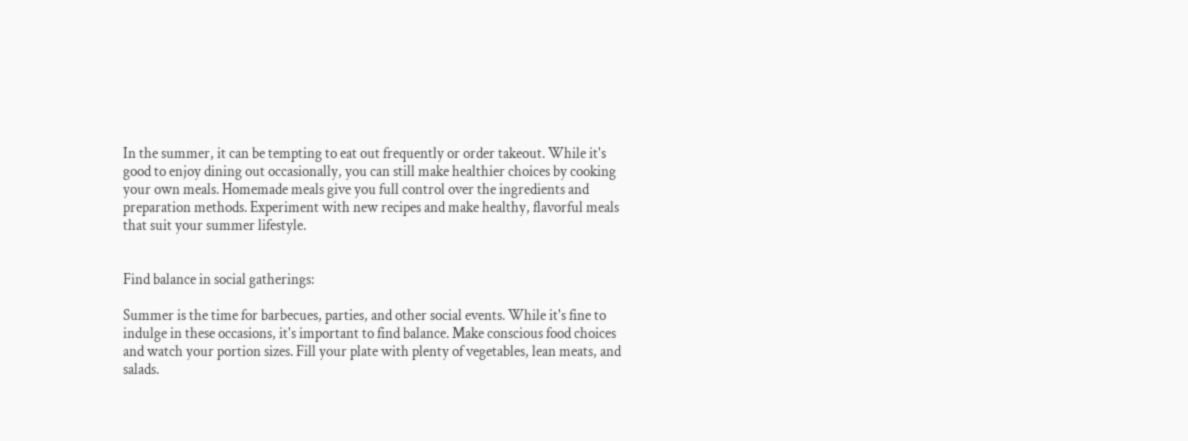In the summer, it can be tempting to eat out frequently or order takeout. While it's good to enjoy dining out occasionally, you can still make healthier choices by cooking your own meals. Homemade meals give you full control over the ingredients and preparation methods. Experiment with new recipes and make healthy, flavorful meals that suit your summer lifestyle.


Find balance in social gatherings:

Summer is the time for barbecues, parties, and other social events. While it's fine to indulge in these occasions, it's important to find balance. Make conscious food choices and watch your portion sizes. Fill your plate with plenty of vegetables, lean meats, and salads.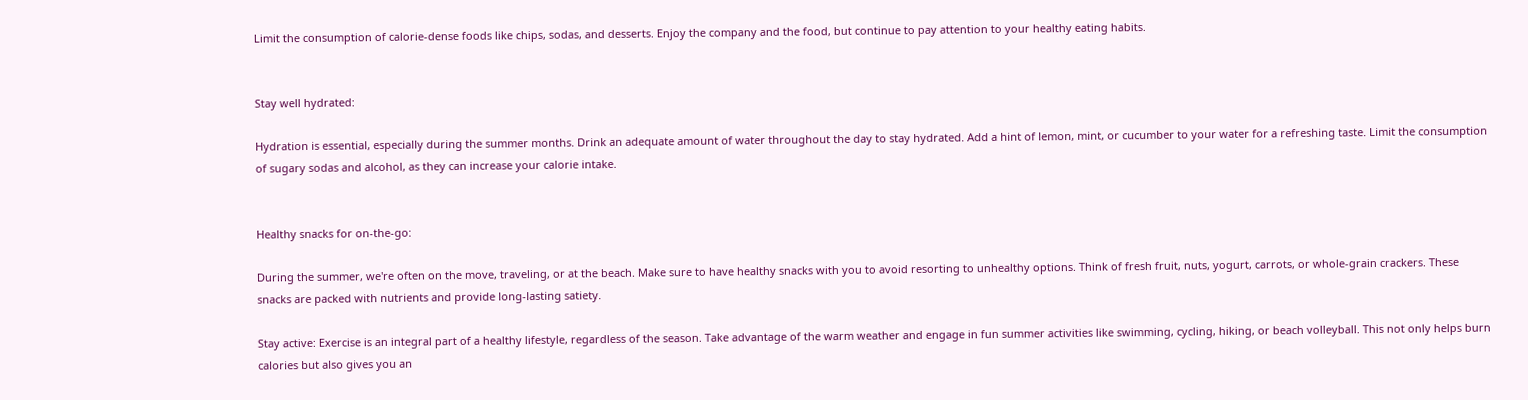Limit the consumption of calorie-dense foods like chips, sodas, and desserts. Enjoy the company and the food, but continue to pay attention to your healthy eating habits.


Stay well hydrated:

Hydration is essential, especially during the summer months. Drink an adequate amount of water throughout the day to stay hydrated. Add a hint of lemon, mint, or cucumber to your water for a refreshing taste. Limit the consumption of sugary sodas and alcohol, as they can increase your calorie intake.


Healthy snacks for on-the-go:

During the summer, we're often on the move, traveling, or at the beach. Make sure to have healthy snacks with you to avoid resorting to unhealthy options. Think of fresh fruit, nuts, yogurt, carrots, or whole-grain crackers. These snacks are packed with nutrients and provide long-lasting satiety.

Stay active: Exercise is an integral part of a healthy lifestyle, regardless of the season. Take advantage of the warm weather and engage in fun summer activities like swimming, cycling, hiking, or beach volleyball. This not only helps burn calories but also gives you an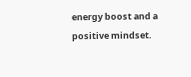energy boost and a positive mindset.